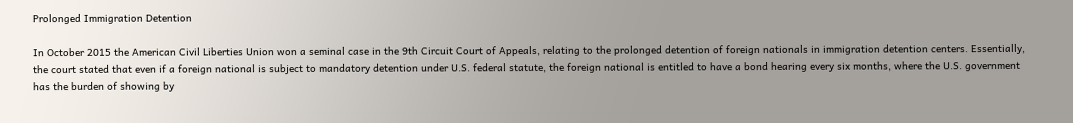Prolonged Immigration Detention

In October 2015 the American Civil Liberties Union won a seminal case in the 9th Circuit Court of Appeals, relating to the prolonged detention of foreign nationals in immigration detention centers. Essentially, the court stated that even if a foreign national is subject to mandatory detention under U.S. federal statute, the foreign national is entitled to have a bond hearing every six months, where the U.S. government has the burden of showing by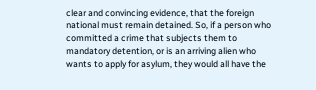clear and convincing evidence, that the foreign national must remain detained. So, if a person who committed a crime that subjects them to mandatory detention, or is an arriving alien who wants to apply for asylum, they would all have the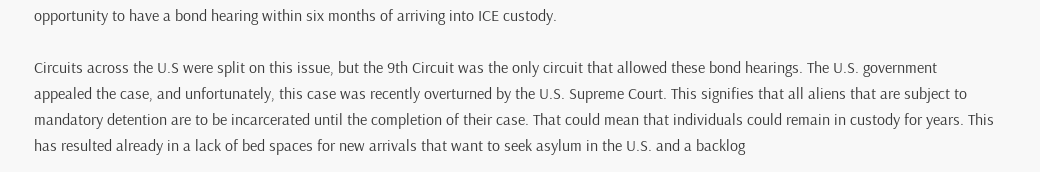opportunity to have a bond hearing within six months of arriving into ICE custody.

Circuits across the U.S were split on this issue, but the 9th Circuit was the only circuit that allowed these bond hearings. The U.S. government appealed the case, and unfortunately, this case was recently overturned by the U.S. Supreme Court. This signifies that all aliens that are subject to mandatory detention are to be incarcerated until the completion of their case. That could mean that individuals could remain in custody for years. This has resulted already in a lack of bed spaces for new arrivals that want to seek asylum in the U.S. and a backlog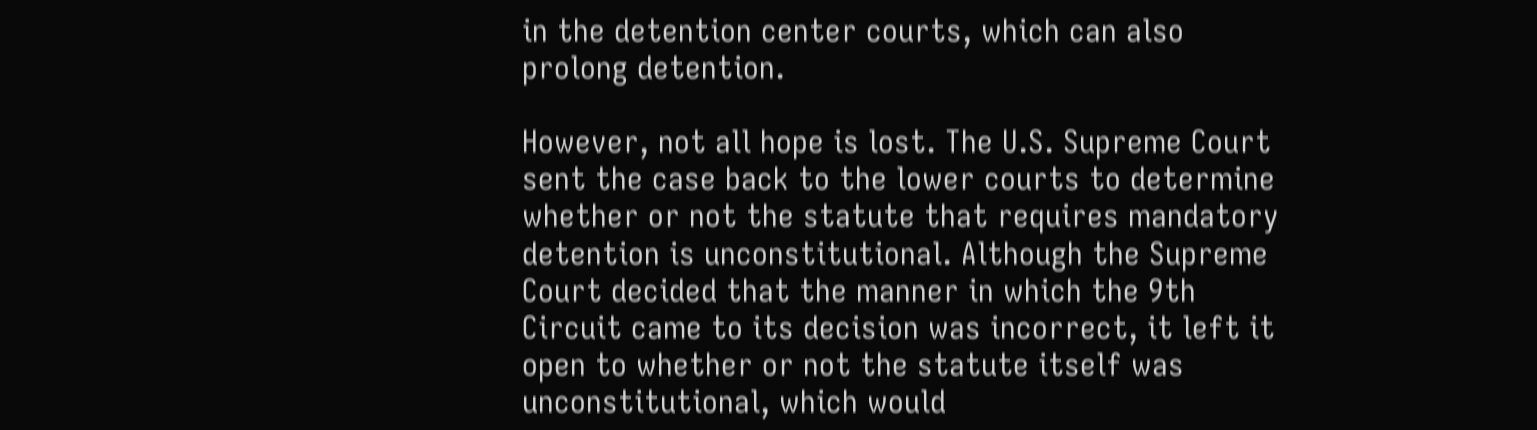in the detention center courts, which can also prolong detention.

However, not all hope is lost. The U.S. Supreme Court sent the case back to the lower courts to determine whether or not the statute that requires mandatory detention is unconstitutional. Although the Supreme Court decided that the manner in which the 9th Circuit came to its decision was incorrect, it left it open to whether or not the statute itself was unconstitutional, which would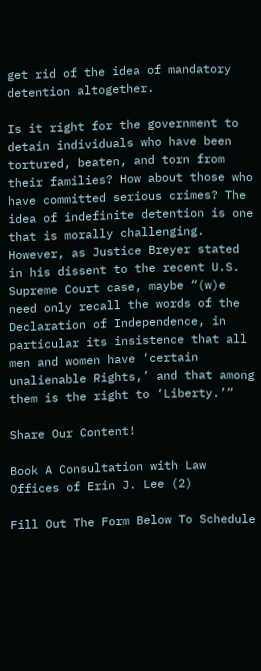get rid of the idea of mandatory detention altogether.

Is it right for the government to detain individuals who have been tortured, beaten, and torn from their families? How about those who have committed serious crimes? The idea of indefinite detention is one that is morally challenging. However, as Justice Breyer stated in his dissent to the recent U.S. Supreme Court case, maybe “(w)e need only recall the words of the Declaration of Independence, in particular its insistence that all men and women have ‘certain unalienable Rights,’ and that among them is the right to ‘Liberty.’”

Share Our Content!

Book A Consultation with Law Offices of Erin J. Lee (2)

Fill Out The Form Below To Schedule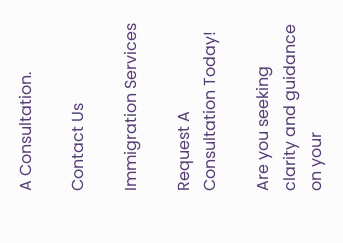A Consultation.

Contact Us

Immigration Services

Request A Consultation Today!

Are you seeking clarity and guidance on your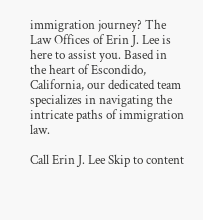immigration journey? The Law Offices of Erin J. Lee is here to assist you. Based in the heart of Escondido, California, our dedicated team specializes in navigating the intricate paths of immigration law.

Call Erin J. Lee Skip to content